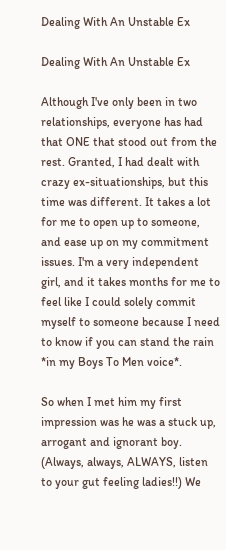Dealing With An Unstable Ex

Dealing With An Unstable Ex

Although I've only been in two relationships, everyone has had that ONE that stood out from the rest. Granted, I had dealt with crazy ex-situationships, but this time was different. It takes a lot for me to open up to someone, and ease up on my commitment issues. I'm a very independent girl, and it takes months for me to feel like I could solely commit myself to someone because I need to know if you can stand the rain *in my Boys To Men voice*.

So when I met him my first impression was he was a stuck up, arrogant and ignorant boy. (Always, always, ALWAYS, listen to your gut feeling ladies!!) We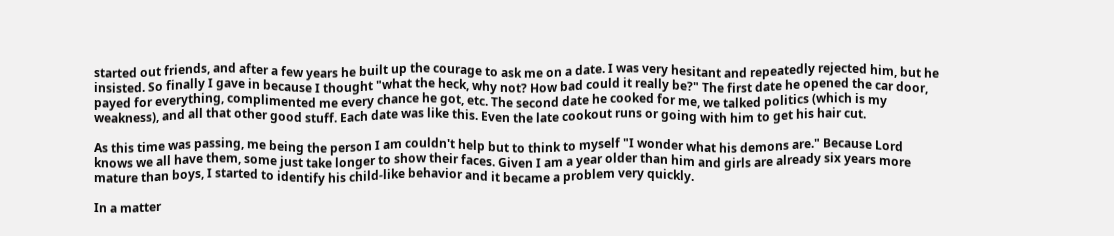started out friends, and after a few years he built up the courage to ask me on a date. I was very hesitant and repeatedly rejected him, but he insisted. So finally I gave in because I thought "what the heck, why not? How bad could it really be?" The first date he opened the car door, payed for everything, complimented me every chance he got, etc. The second date he cooked for me, we talked politics (which is my weakness), and all that other good stuff. Each date was like this. Even the late cookout runs or going with him to get his hair cut.

As this time was passing, me being the person I am couldn't help but to think to myself "I wonder what his demons are." Because Lord knows we all have them, some just take longer to show their faces. Given I am a year older than him and girls are already six years more mature than boys, I started to identify his child-like behavior and it became a problem very quickly.

In a matter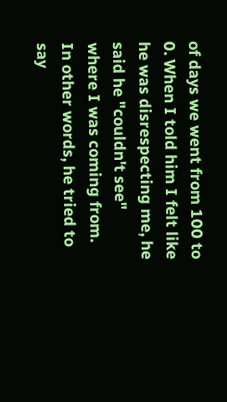of days we went from 100 to 0. When I told him I felt like he was disrespecting me, he said he "couldn't see" where I was coming from. In other words, he tried to say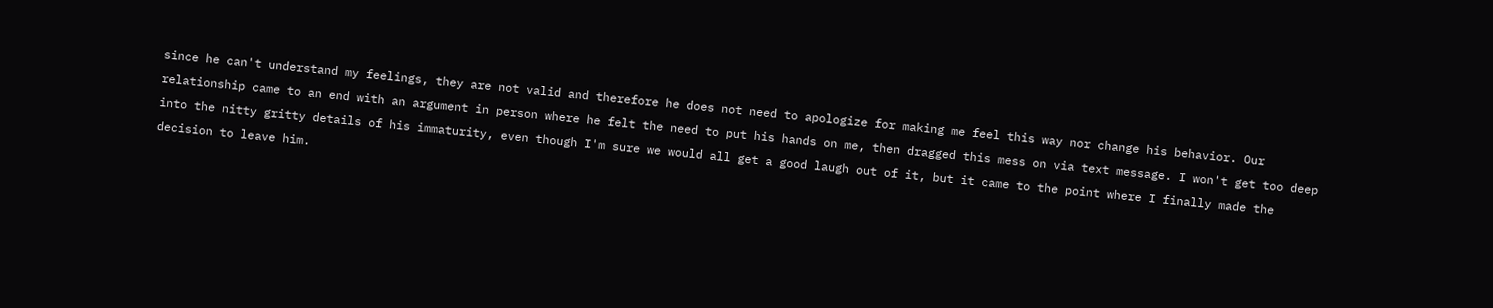since he can't understand my feelings, they are not valid and therefore he does not need to apologize for making me feel this way nor change his behavior. Our relationship came to an end with an argument in person where he felt the need to put his hands on me, then dragged this mess on via text message. I won't get too deep into the nitty gritty details of his immaturity, even though I'm sure we would all get a good laugh out of it, but it came to the point where I finally made the decision to leave him.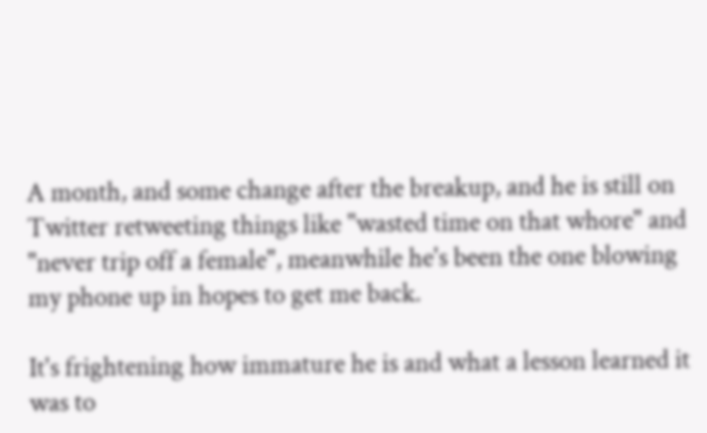A month, and some change after the breakup, and he is still on Twitter retweeting things like "wasted time on that whore" and "never trip off a female", meanwhile he's been the one blowing my phone up in hopes to get me back.

It's frightening how immature he is and what a lesson learned it was to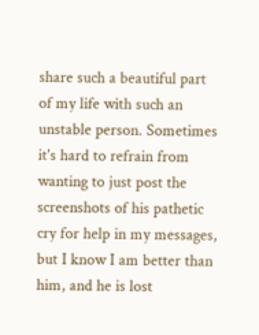share such a beautiful part of my life with such an unstable person. Sometimes it's hard to refrain from wanting to just post the screenshots of his pathetic cry for help in my messages, but I know I am better than him, and he is lost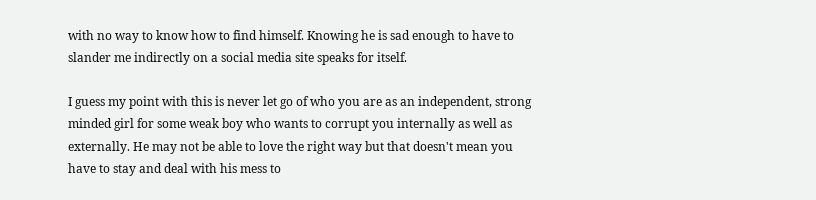with no way to know how to find himself. Knowing he is sad enough to have to slander me indirectly on a social media site speaks for itself.

I guess my point with this is never let go of who you are as an independent, strong minded girl for some weak boy who wants to corrupt you internally as well as externally. He may not be able to love the right way but that doesn't mean you have to stay and deal with his mess to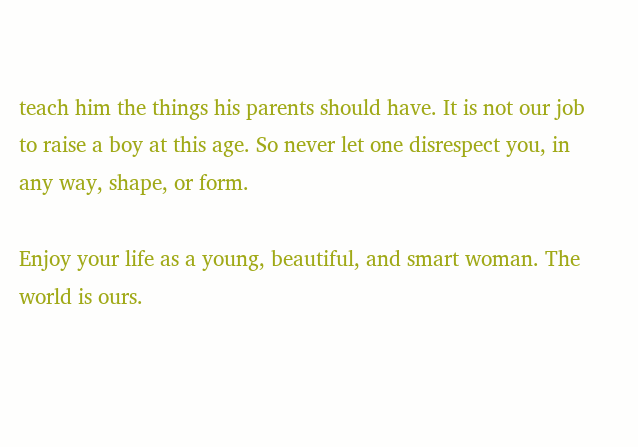teach him the things his parents should have. It is not our job to raise a boy at this age. So never let one disrespect you, in any way, shape, or form.

Enjoy your life as a young, beautiful, and smart woman. The world is ours.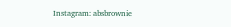Instagram: absbrownie